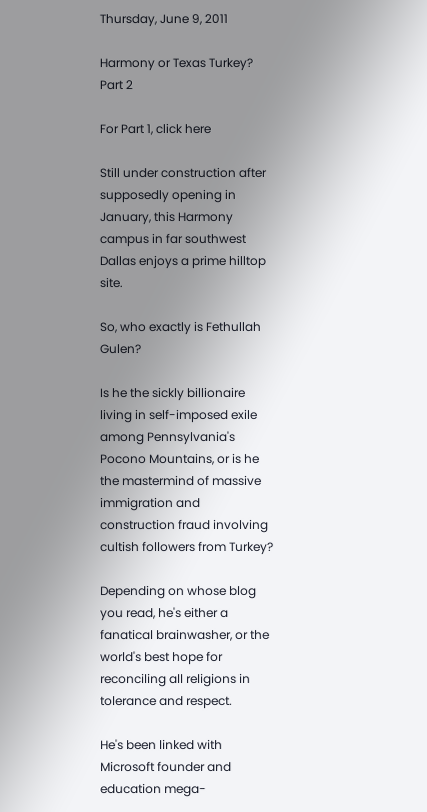Thursday, June 9, 2011

Harmony or Texas Turkey? Part 2

For Part 1, click here

Still under construction after supposedly opening in January, this Harmony campus in far southwest Dallas enjoys a prime hilltop site.

So, who exactly is Fethullah Gulen?

Is he the sickly billionaire living in self-imposed exile among Pennsylvania's Pocono Mountains, or is he the mastermind of massive immigration and construction fraud involving cultish followers from Turkey?

Depending on whose blog you read, he's either a fanatical brainwasher, or the world's best hope for reconciling all religions in tolerance and respect.

He's been linked with Microsoft founder and education mega-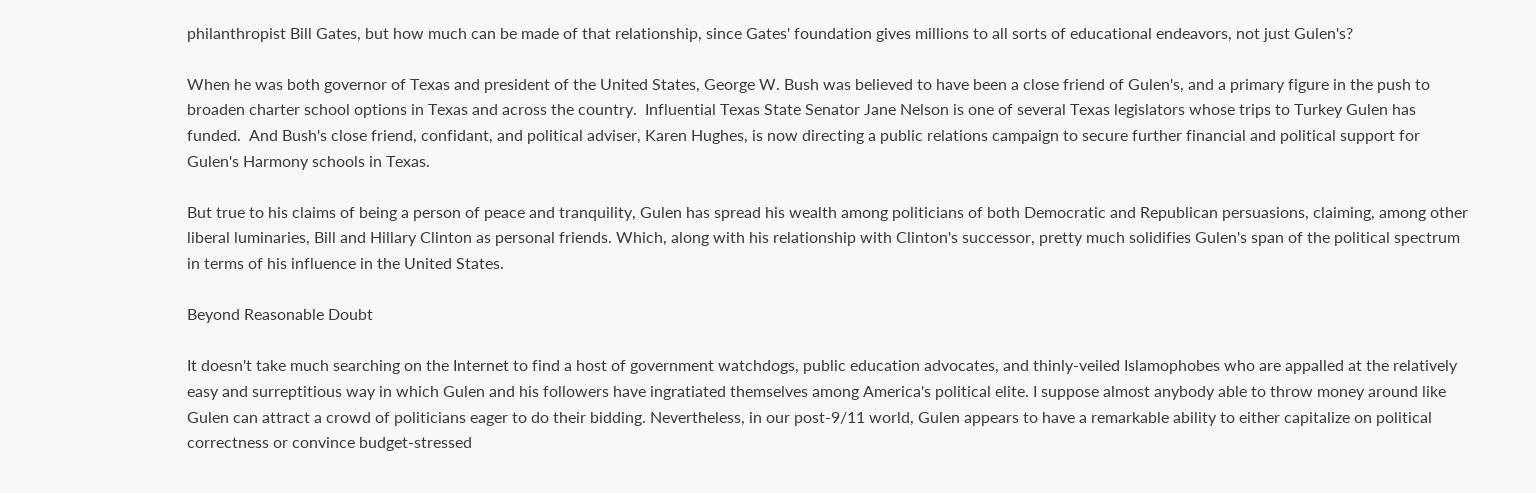philanthropist Bill Gates, but how much can be made of that relationship, since Gates' foundation gives millions to all sorts of educational endeavors, not just Gulen's?

When he was both governor of Texas and president of the United States, George W. Bush was believed to have been a close friend of Gulen's, and a primary figure in the push to broaden charter school options in Texas and across the country.  Influential Texas State Senator Jane Nelson is one of several Texas legislators whose trips to Turkey Gulen has funded.  And Bush's close friend, confidant, and political adviser, Karen Hughes, is now directing a public relations campaign to secure further financial and political support for Gulen's Harmony schools in Texas.

But true to his claims of being a person of peace and tranquility, Gulen has spread his wealth among politicians of both Democratic and Republican persuasions, claiming, among other liberal luminaries, Bill and Hillary Clinton as personal friends. Which, along with his relationship with Clinton's successor, pretty much solidifies Gulen's span of the political spectrum in terms of his influence in the United States.

Beyond Reasonable Doubt

It doesn't take much searching on the Internet to find a host of government watchdogs, public education advocates, and thinly-veiled Islamophobes who are appalled at the relatively easy and surreptitious way in which Gulen and his followers have ingratiated themselves among America's political elite. I suppose almost anybody able to throw money around like Gulen can attract a crowd of politicians eager to do their bidding. Nevertheless, in our post-9/11 world, Gulen appears to have a remarkable ability to either capitalize on political correctness or convince budget-stressed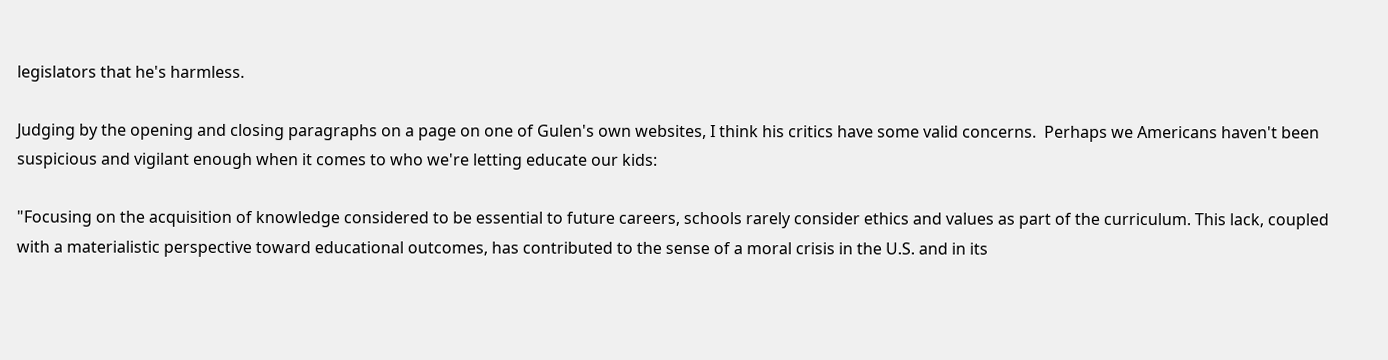legislators that he's harmless.

Judging by the opening and closing paragraphs on a page on one of Gulen's own websites, I think his critics have some valid concerns.  Perhaps we Americans haven't been suspicious and vigilant enough when it comes to who we're letting educate our kids:

"Focusing on the acquisition of knowledge considered to be essential to future careers, schools rarely consider ethics and values as part of the curriculum. This lack, coupled with a materialistic perspective toward educational outcomes, has contributed to the sense of a moral crisis in the U.S. and in its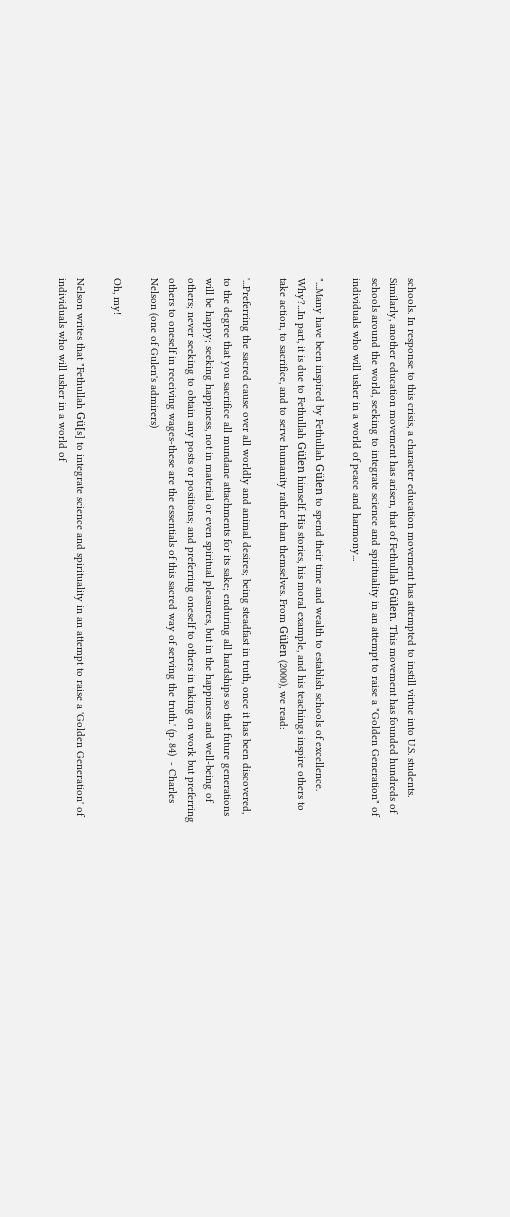schools. In response to this crisis, a character education movement has attempted to instill virtue into U.S. students. Similarly, another education movement has arisen, that of Fethullah Gülen. This movement has founded hundreds of schools around the world, seeking to integrate science and spirituality in an attempt to raise a "Golden Generation" of individuals who will usher in a world of peace and harmony...

"...Many have been inspired by Fethullah Gülen to spend their time and wealth to establish schools of excellence. Why?...In part, it is due to Fethullah Gülen himself. His stories, his moral example, and his teachings inspire others to take action, to sacrifice, and to serve humanity rather than themselves. From Gülen (2000), we read:

'...Preferring the sacred cause over all worldly and animal desires; being steadfast in truth, once it has been discovered, to the degree that you sacrifice all mundane attachments for its sake; enduring all hardships so that future generations will be happy; seeking happiness, not in material or even spiritual pleasures, but in the happiness and well-being of others; never seeking to obtain any posts or positions; and preferring oneself to others in taking on work but preferring others to oneself in receiving wages-these are the essentials of this sacred way of serving the truth.' (p. 84)  - Charles Nelson (one of Gulen's admirers)

Oh, my!

Nelson writes that "Fethullah Gü[s] to integrate science and spirituality in an attempt to raise a 'Golden Generation' of individuals who will usher in a world of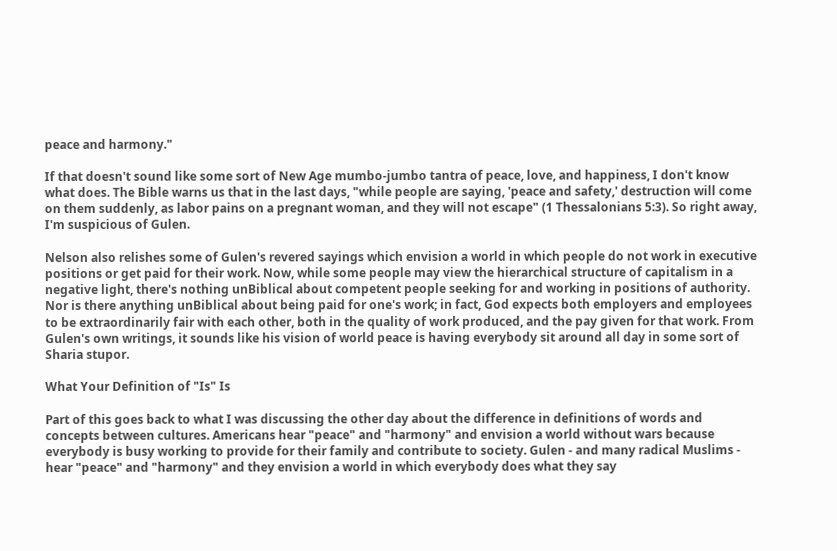peace and harmony."

If that doesn't sound like some sort of New Age mumbo-jumbo tantra of peace, love, and happiness, I don't know what does. The Bible warns us that in the last days, "while people are saying, 'peace and safety,' destruction will come on them suddenly, as labor pains on a pregnant woman, and they will not escape" (1 Thessalonians 5:3). So right away, I'm suspicious of Gulen.

Nelson also relishes some of Gulen's revered sayings which envision a world in which people do not work in executive positions or get paid for their work. Now, while some people may view the hierarchical structure of capitalism in a negative light, there's nothing unBiblical about competent people seeking for and working in positions of authority. Nor is there anything unBiblical about being paid for one's work; in fact, God expects both employers and employees to be extraordinarily fair with each other, both in the quality of work produced, and the pay given for that work. From Gulen's own writings, it sounds like his vision of world peace is having everybody sit around all day in some sort of Sharia stupor.

What Your Definition of "Is" Is

Part of this goes back to what I was discussing the other day about the difference in definitions of words and concepts between cultures. Americans hear "peace" and "harmony" and envision a world without wars because everybody is busy working to provide for their family and contribute to society. Gulen - and many radical Muslims - hear "peace" and "harmony" and they envision a world in which everybody does what they say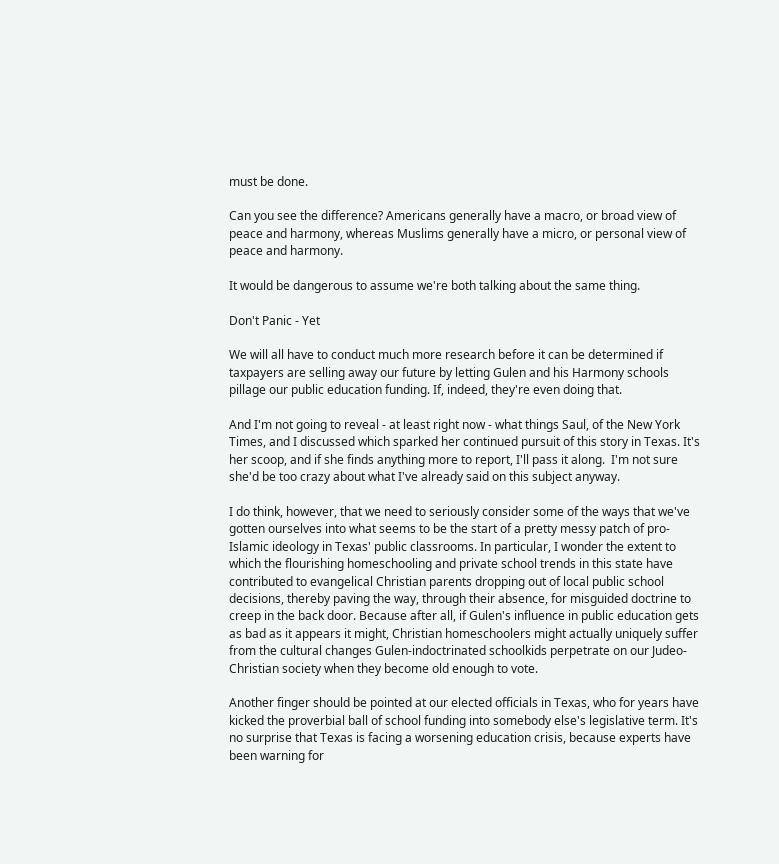must be done.

Can you see the difference? Americans generally have a macro, or broad view of peace and harmony, whereas Muslims generally have a micro, or personal view of peace and harmony.

It would be dangerous to assume we're both talking about the same thing.

Don't Panic - Yet

We will all have to conduct much more research before it can be determined if taxpayers are selling away our future by letting Gulen and his Harmony schools pillage our public education funding. If, indeed, they're even doing that.

And I'm not going to reveal - at least right now - what things Saul, of the New York Times, and I discussed which sparked her continued pursuit of this story in Texas. It's her scoop, and if she finds anything more to report, I'll pass it along.  I'm not sure she'd be too crazy about what I've already said on this subject anyway.

I do think, however, that we need to seriously consider some of the ways that we've gotten ourselves into what seems to be the start of a pretty messy patch of pro-Islamic ideology in Texas' public classrooms. In particular, I wonder the extent to which the flourishing homeschooling and private school trends in this state have contributed to evangelical Christian parents dropping out of local public school decisions, thereby paving the way, through their absence, for misguided doctrine to creep in the back door. Because after all, if Gulen's influence in public education gets as bad as it appears it might, Christian homeschoolers might actually uniquely suffer from the cultural changes Gulen-indoctrinated schoolkids perpetrate on our Judeo-Christian society when they become old enough to vote.

Another finger should be pointed at our elected officials in Texas, who for years have kicked the proverbial ball of school funding into somebody else's legislative term. It's no surprise that Texas is facing a worsening education crisis, because experts have been warning for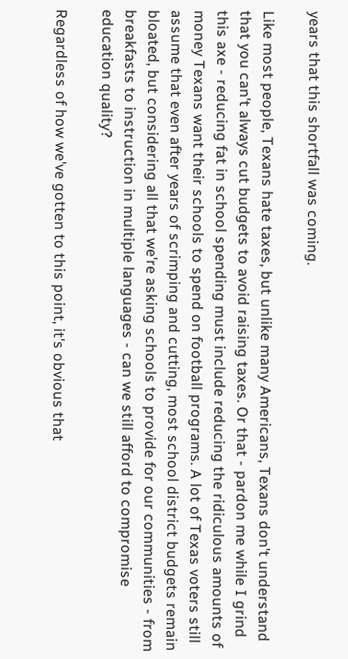years that this shortfall was coming.

Like most people, Texans hate taxes, but unlike many Americans, Texans don't understand that you can't always cut budgets to avoid raising taxes. Or that - pardon me while I grind this axe - reducing fat in school spending must include reducing the ridiculous amounts of money Texans want their schools to spend on football programs. A lot of Texas voters still assume that even after years of scrimping and cutting, most school district budgets remain bloated, but considering all that we're asking schools to provide for our communities - from breakfasts to instruction in multiple languages - can we still afford to compromise education quality?

Regardless of how we've gotten to this point, it's obvious that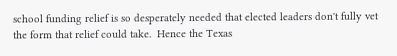school funding relief is so desperately needed that elected leaders don't fully vet the form that relief could take.  Hence the Texas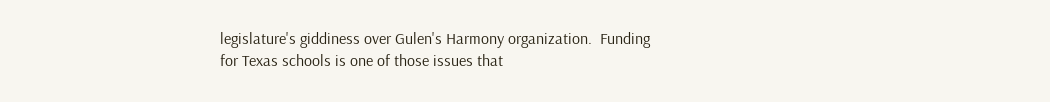legislature's giddiness over Gulen's Harmony organization.  Funding for Texas schools is one of those issues that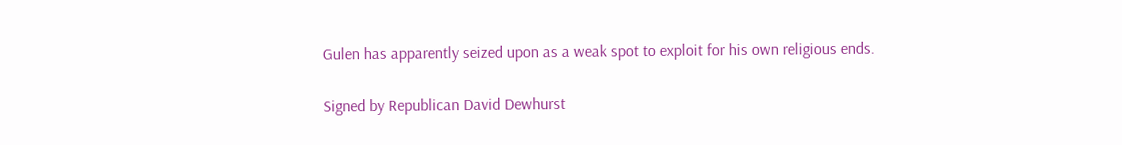Gulen has apparently seized upon as a weak spot to exploit for his own religious ends.

Signed by Republican David Dewhurst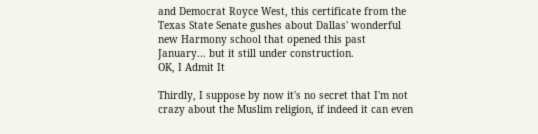and Democrat Royce West, this certificate from the Texas State Senate gushes about Dallas' wonderful new Harmony school that opened this past January... but it still under construction.
OK, I Admit It

Thirdly, I suppose by now it's no secret that I'm not crazy about the Muslim religion, if indeed it can even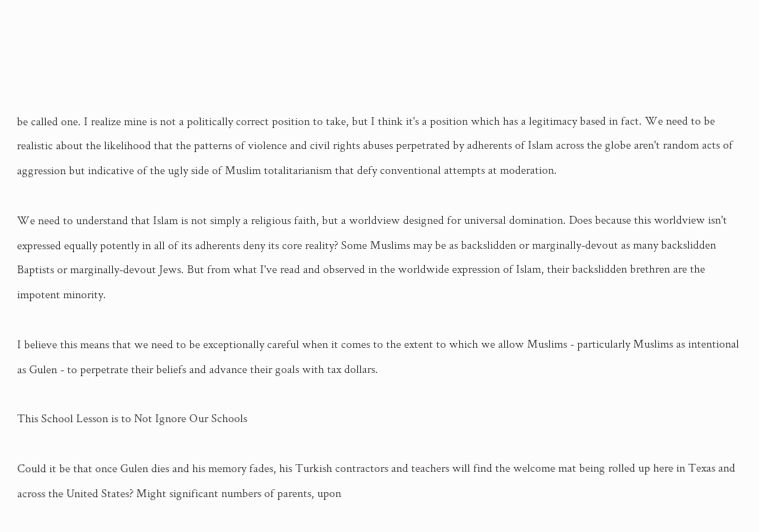be called one. I realize mine is not a politically correct position to take, but I think it's a position which has a legitimacy based in fact. We need to be realistic about the likelihood that the patterns of violence and civil rights abuses perpetrated by adherents of Islam across the globe aren't random acts of aggression but indicative of the ugly side of Muslim totalitarianism that defy conventional attempts at moderation.

We need to understand that Islam is not simply a religious faith, but a worldview designed for universal domination. Does because this worldview isn't expressed equally potently in all of its adherents deny its core reality? Some Muslims may be as backslidden or marginally-devout as many backslidden Baptists or marginally-devout Jews. But from what I've read and observed in the worldwide expression of Islam, their backslidden brethren are the impotent minority.

I believe this means that we need to be exceptionally careful when it comes to the extent to which we allow Muslims - particularly Muslims as intentional as Gulen - to perpetrate their beliefs and advance their goals with tax dollars.

This School Lesson is to Not Ignore Our Schools

Could it be that once Gulen dies and his memory fades, his Turkish contractors and teachers will find the welcome mat being rolled up here in Texas and across the United States? Might significant numbers of parents, upon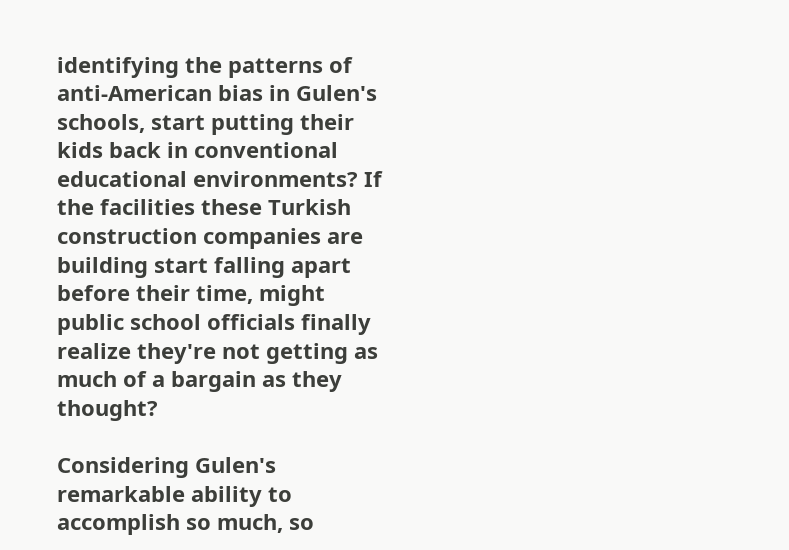identifying the patterns of anti-American bias in Gulen's schools, start putting their kids back in conventional educational environments? If the facilities these Turkish construction companies are building start falling apart before their time, might public school officials finally realize they're not getting as much of a bargain as they thought?

Considering Gulen's remarkable ability to accomplish so much, so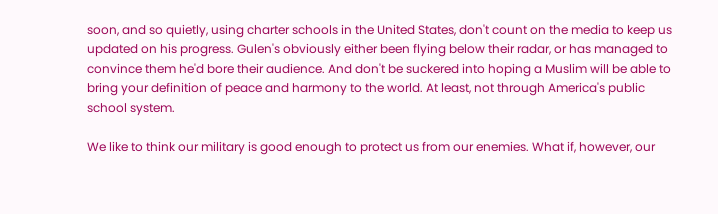soon, and so quietly, using charter schools in the United States, don't count on the media to keep us updated on his progress. Gulen's obviously either been flying below their radar, or has managed to convince them he'd bore their audience. And don't be suckered into hoping a Muslim will be able to bring your definition of peace and harmony to the world. At least, not through America's public school system.

We like to think our military is good enough to protect us from our enemies. What if, however, our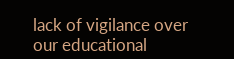lack of vigilance over our educational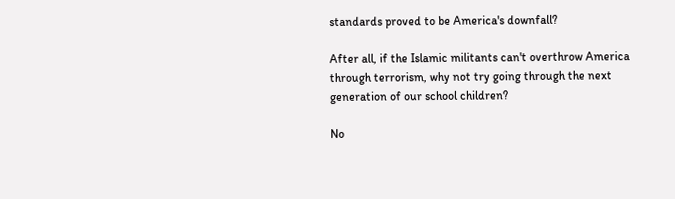standards proved to be America's downfall?

After all, if the Islamic militants can't overthrow America through terrorism, why not try going through the next generation of our school children?

No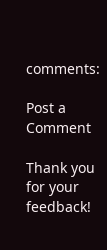comments:

Post a Comment

Thank you for your feedback!